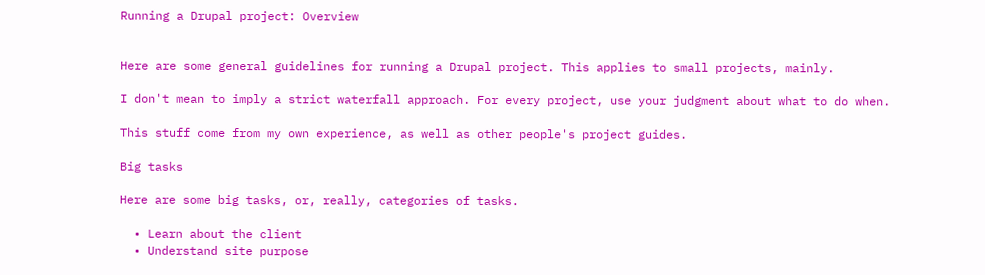Running a Drupal project: Overview


Here are some general guidelines for running a Drupal project. This applies to small projects, mainly.

I don't mean to imply a strict waterfall approach. For every project, use your judgment about what to do when.

This stuff come from my own experience, as well as other people's project guides.

Big tasks

Here are some big tasks, or, really, categories of tasks.

  • Learn about the client
  • Understand site purpose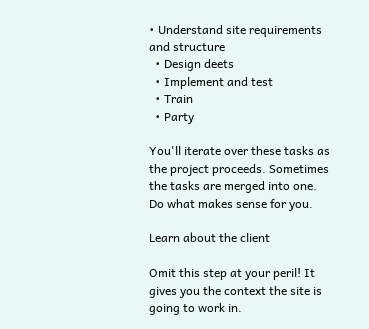• Understand site requirements and structure
  • Design deets
  • Implement and test
  • Train
  • Party

You'll iterate over these tasks as the project proceeds. Sometimes the tasks are merged into one. Do what makes sense for you.

Learn about the client

Omit this step at your peril! It gives you the context the site is going to work in.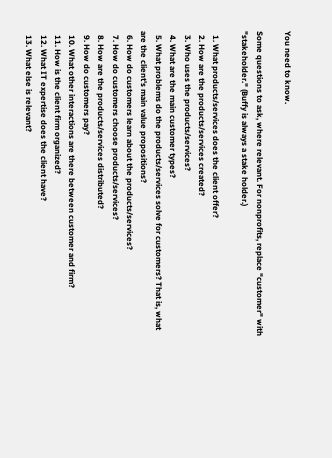You need to know.

Some questions to ask, where relevant. For nonprofits, replace "customer" with "stakeholder." (Buffy is always a stake holder.)

  1. What products/services does the client offer?
  2. How are the products/services created?
  3. Who uses the products/services?
  4. What are the main customer types?
  5. What problems do the products/services solve for customers? That is, what are the client's main value propositions?
  6. How do customers learn about the products/services?
  7. How do customers choose products/services?
  8. How are the products/services distributed?
  9. How do customers pay?
  10. What other interactions are there between customer and firm?
  11. How is the client firm organized?
  12. What IT expertise does the client have?
  13. What else is relevant?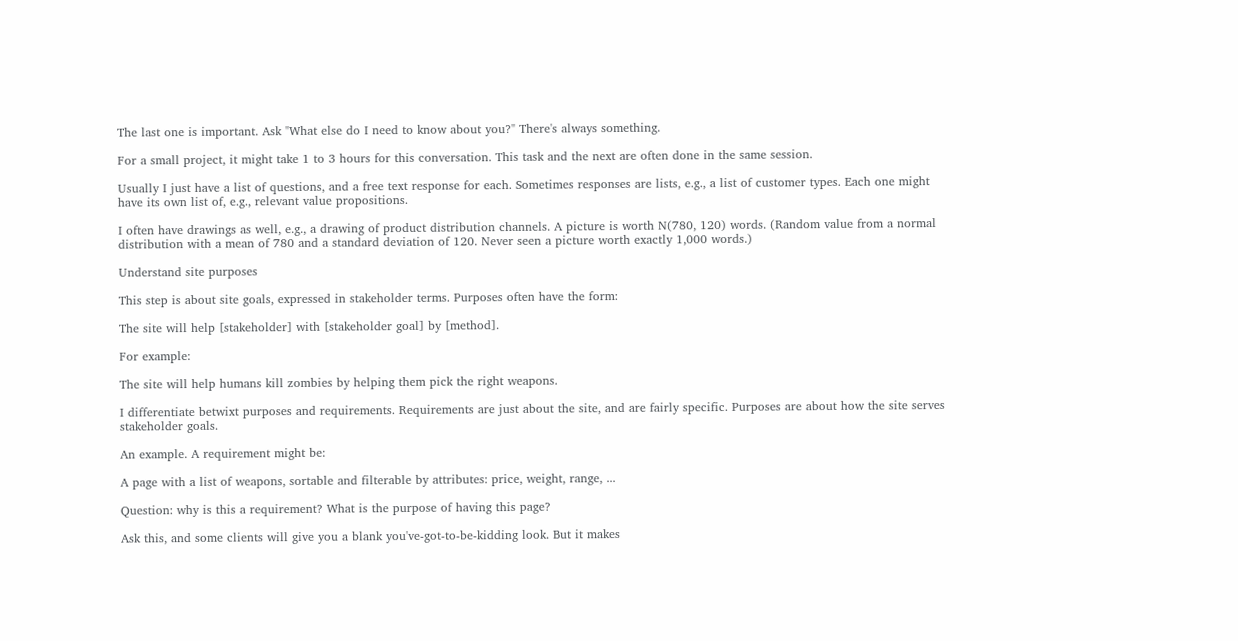The last one is important. Ask "What else do I need to know about you?" There's always something.

For a small project, it might take 1 to 3 hours for this conversation. This task and the next are often done in the same session.

Usually I just have a list of questions, and a free text response for each. Sometimes responses are lists, e.g., a list of customer types. Each one might have its own list of, e.g., relevant value propositions.

I often have drawings as well, e.g., a drawing of product distribution channels. A picture is worth N(780, 120) words. (Random value from a normal distribution with a mean of 780 and a standard deviation of 120. Never seen a picture worth exactly 1,000 words.)

Understand site purposes

This step is about site goals, expressed in stakeholder terms. Purposes often have the form:

The site will help [stakeholder] with [stakeholder goal] by [method].

For example:

The site will help humans kill zombies by helping them pick the right weapons.

I differentiate betwixt purposes and requirements. Requirements are just about the site, and are fairly specific. Purposes are about how the site serves stakeholder goals.

An example. A requirement might be:

A page with a list of weapons, sortable and filterable by attributes: price, weight, range, ...

Question: why is this a requirement? What is the purpose of having this page?

Ask this, and some clients will give you a blank you've-got-to-be-kidding look. But it makes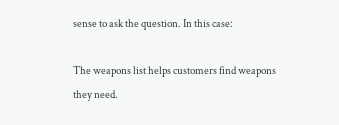sense to ask the question. In this case:

The weapons list helps customers find weapons they need.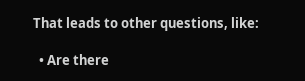That leads to other questions, like:

  • Are there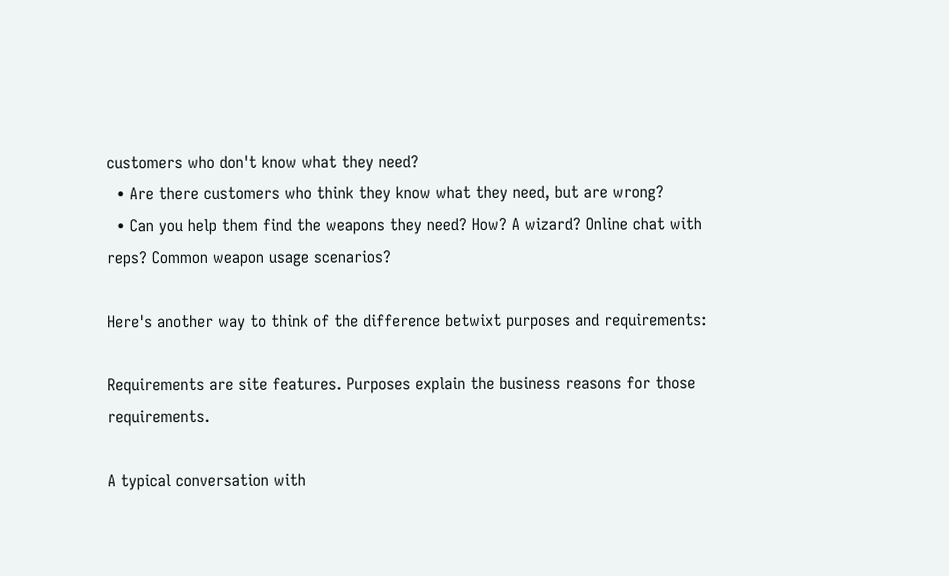customers who don't know what they need?
  • Are there customers who think they know what they need, but are wrong?
  • Can you help them find the weapons they need? How? A wizard? Online chat with reps? Common weapon usage scenarios?

Here's another way to think of the difference betwixt purposes and requirements:

Requirements are site features. Purposes explain the business reasons for those requirements.

A typical conversation with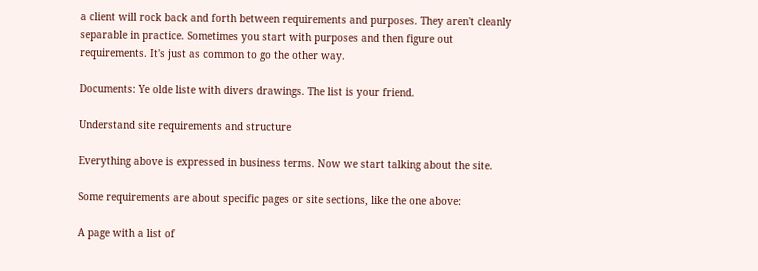a client will rock back and forth between requirements and purposes. They aren't cleanly separable in practice. Sometimes you start with purposes and then figure out requirements. It's just as common to go the other way.

Documents: Ye olde liste with divers drawings. The list is your friend.

Understand site requirements and structure

Everything above is expressed in business terms. Now we start talking about the site.

Some requirements are about specific pages or site sections, like the one above:

A page with a list of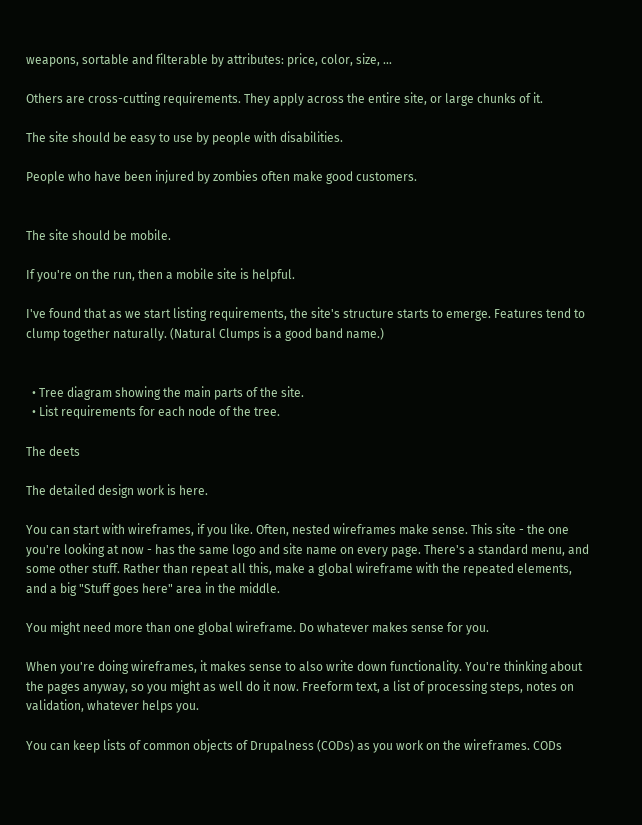weapons, sortable and filterable by attributes: price, color, size, ...

Others are cross-cutting requirements. They apply across the entire site, or large chunks of it.

The site should be easy to use by people with disabilities.

People who have been injured by zombies often make good customers.


The site should be mobile.

If you're on the run, then a mobile site is helpful.

I've found that as we start listing requirements, the site's structure starts to emerge. Features tend to clump together naturally. (Natural Clumps is a good band name.)


  • Tree diagram showing the main parts of the site.
  • List requirements for each node of the tree.

The deets

The detailed design work is here.

You can start with wireframes, if you like. Often, nested wireframes make sense. This site - the one you're looking at now - has the same logo and site name on every page. There's a standard menu, and some other stuff. Rather than repeat all this, make a global wireframe with the repeated elements, and a big "Stuff goes here" area in the middle.

You might need more than one global wireframe. Do whatever makes sense for you.

When you're doing wireframes, it makes sense to also write down functionality. You're thinking about the pages anyway, so you might as well do it now. Freeform text, a list of processing steps, notes on validation, whatever helps you.

You can keep lists of common objects of Drupalness (CODs) as you work on the wireframes. CODs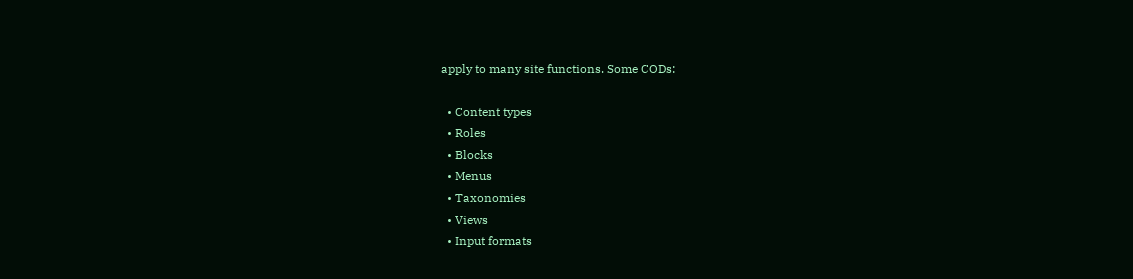apply to many site functions. Some CODs:

  • Content types
  • Roles
  • Blocks
  • Menus
  • Taxonomies
  • Views
  • Input formats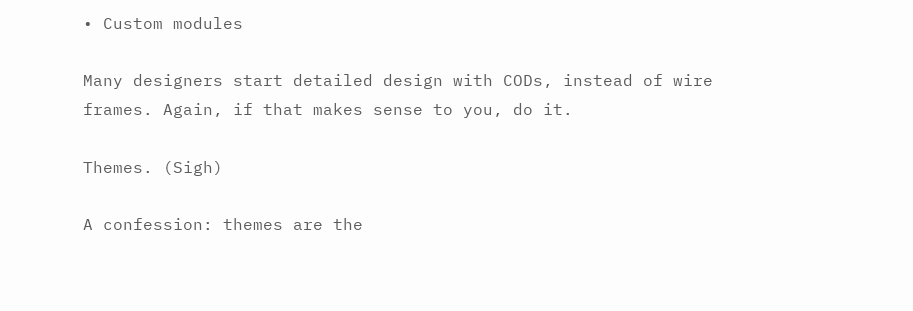• Custom modules

Many designers start detailed design with CODs, instead of wire frames. Again, if that makes sense to you, do it.

Themes. (Sigh)

A confession: themes are the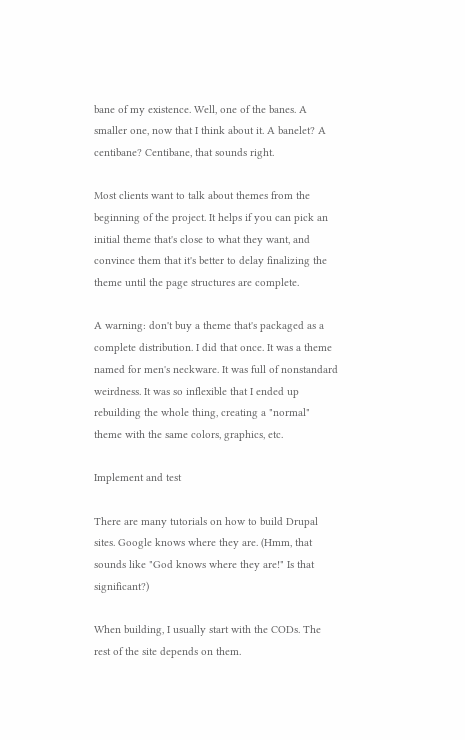bane of my existence. Well, one of the banes. A smaller one, now that I think about it. A banelet? A centibane? Centibane, that sounds right.

Most clients want to talk about themes from the beginning of the project. It helps if you can pick an initial theme that's close to what they want, and convince them that it's better to delay finalizing the theme until the page structures are complete.

A warning: don't buy a theme that's packaged as a complete distribution. I did that once. It was a theme named for men's neckware. It was full of nonstandard weirdness. It was so inflexible that I ended up rebuilding the whole thing, creating a "normal" theme with the same colors, graphics, etc.

Implement and test

There are many tutorials on how to build Drupal sites. Google knows where they are. (Hmm, that sounds like "God knows where they are!" Is that significant?)

When building, I usually start with the CODs. The rest of the site depends on them.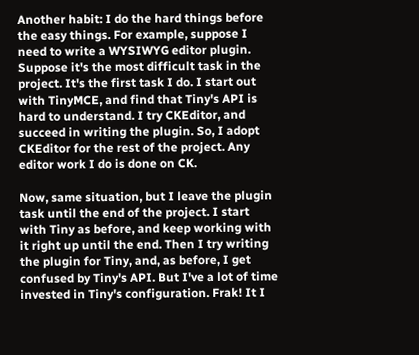Another habit: I do the hard things before the easy things. For example, suppose I need to write a WYSIWYG editor plugin. Suppose it's the most difficult task in the project. It's the first task I do. I start out with TinyMCE, and find that Tiny's API is hard to understand. I try CKEditor, and succeed in writing the plugin. So, I adopt CKEditor for the rest of the project. Any editor work I do is done on CK.

Now, same situation, but I leave the plugin task until the end of the project. I start with Tiny as before, and keep working with it right up until the end. Then I try writing the plugin for Tiny, and, as before, I get confused by Tiny's API. But I've a lot of time invested in Tiny's configuration. Frak! It I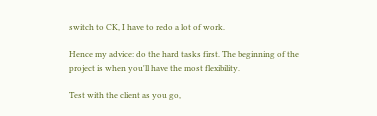switch to CK, I have to redo a lot of work.

Hence my advice: do the hard tasks first. The beginning of the project is when you'll have the most flexibility.

Test with the client as you go,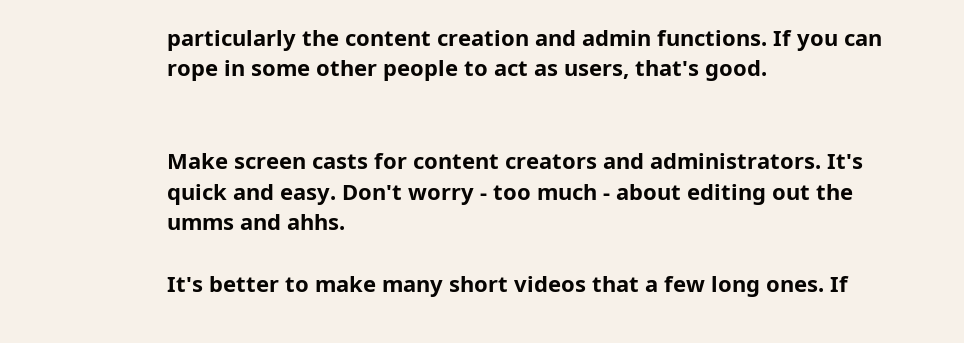particularly the content creation and admin functions. If you can rope in some other people to act as users, that's good.


Make screen casts for content creators and administrators. It's quick and easy. Don't worry - too much - about editing out the umms and ahhs.

It's better to make many short videos that a few long ones. If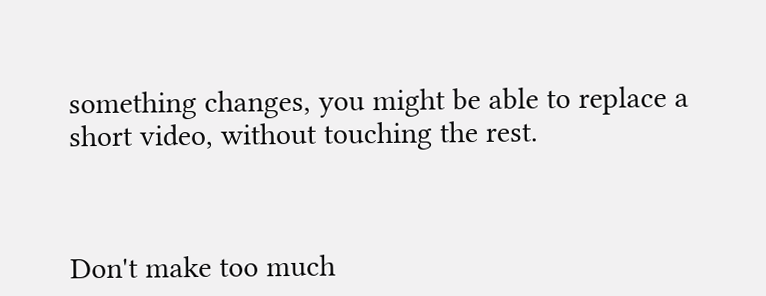something changes, you might be able to replace a short video, without touching the rest.



Don't make too much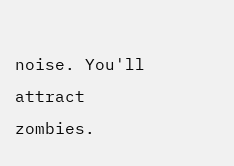noise. You'll attract zombies.